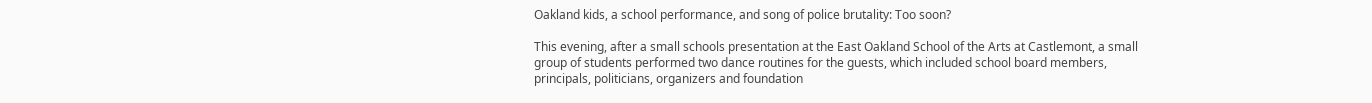Oakland kids, a school performance, and song of police brutality: Too soon?

This evening, after a small schools presentation at the East Oakland School of the Arts at Castlemont, a small group of students performed two dance routines for the guests, which included school board members, principals, politicians, organizers and foundation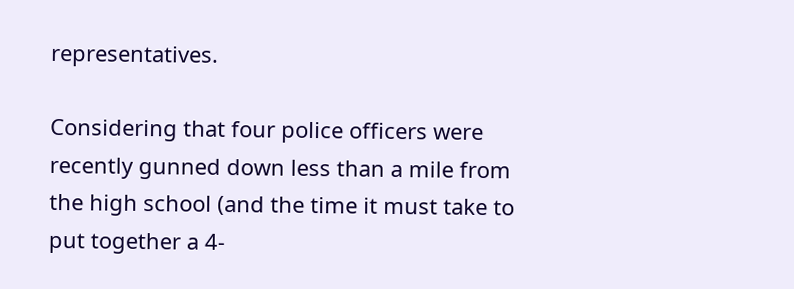representatives.

Considering that four police officers were recently gunned down less than a mile from the high school (and the time it must take to put together a 4-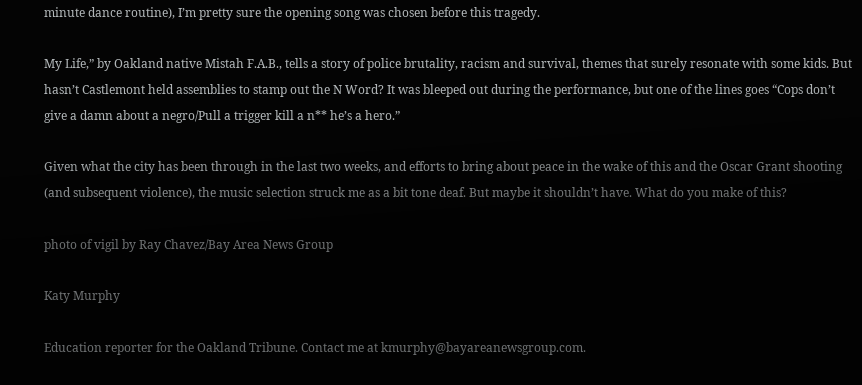minute dance routine), I’m pretty sure the opening song was chosen before this tragedy.

My Life,” by Oakland native Mistah F.A.B., tells a story of police brutality, racism and survival, themes that surely resonate with some kids. But hasn’t Castlemont held assemblies to stamp out the N Word? It was bleeped out during the performance, but one of the lines goes “Cops don’t give a damn about a negro/Pull a trigger kill a n** he’s a hero.”

Given what the city has been through in the last two weeks, and efforts to bring about peace in the wake of this and the Oscar Grant shooting (and subsequent violence), the music selection struck me as a bit tone deaf. But maybe it shouldn’t have. What do you make of this?

photo of vigil by Ray Chavez/Bay Area News Group

Katy Murphy

Education reporter for the Oakland Tribune. Contact me at kmurphy@bayareanewsgroup.com.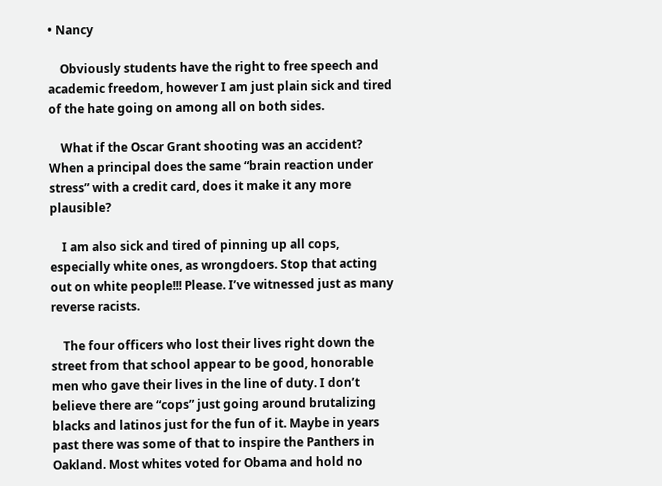• Nancy

    Obviously students have the right to free speech and academic freedom, however I am just plain sick and tired of the hate going on among all on both sides.

    What if the Oscar Grant shooting was an accident? When a principal does the same “brain reaction under stress” with a credit card, does it make it any more plausible?

    I am also sick and tired of pinning up all cops, especially white ones, as wrongdoers. Stop that acting out on white people!!! Please. I’ve witnessed just as many reverse racists.

    The four officers who lost their lives right down the street from that school appear to be good, honorable men who gave their lives in the line of duty. I don’t believe there are “cops” just going around brutalizing blacks and latinos just for the fun of it. Maybe in years past there was some of that to inspire the Panthers in Oakland. Most whites voted for Obama and hold no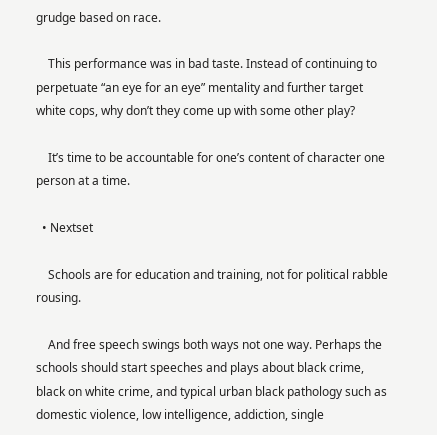grudge based on race.

    This performance was in bad taste. Instead of continuing to perpetuate “an eye for an eye” mentality and further target white cops, why don’t they come up with some other play?

    It’s time to be accountable for one’s content of character one person at a time.

  • Nextset

    Schools are for education and training, not for political rabble rousing.

    And free speech swings both ways not one way. Perhaps the schools should start speeches and plays about black crime, black on white crime, and typical urban black pathology such as domestic violence, low intelligence, addiction, single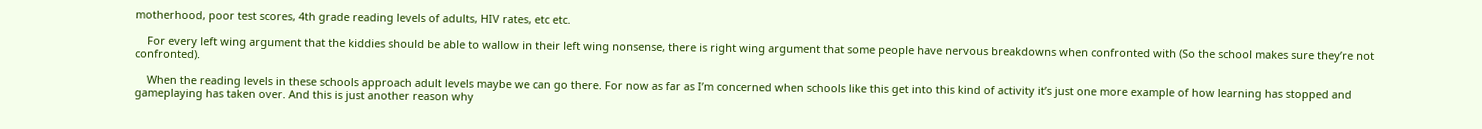motherhood, poor test scores, 4th grade reading levels of adults, HIV rates, etc etc.

    For every left wing argument that the kiddies should be able to wallow in their left wing nonsense, there is right wing argument that some people have nervous breakdowns when confronted with (So the school makes sure they’re not confronted).

    When the reading levels in these schools approach adult levels maybe we can go there. For now as far as I’m concerned when schools like this get into this kind of activity it’s just one more example of how learning has stopped and gameplaying has taken over. And this is just another reason why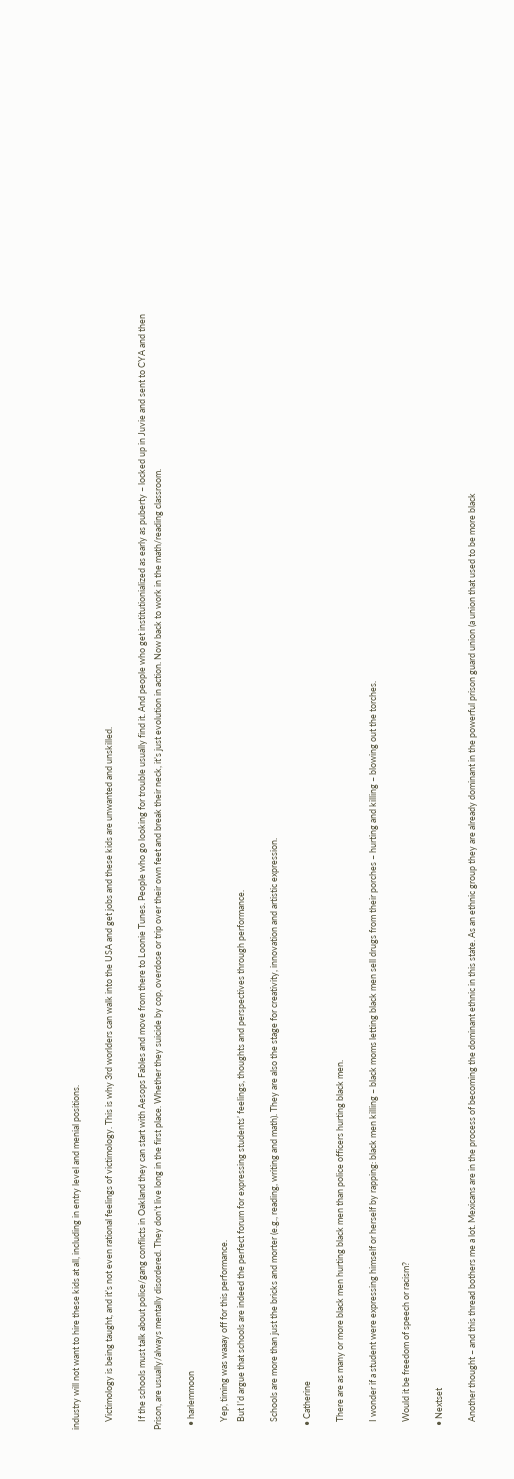industry will not want to hire these kids at all, including in entry level and menial positions.

    Victimology is being taught, and it’s not even rational feelings of victimology. This is why 3rd worlders can walk into the USA and get jobs and these kids are unwanted and unskilled.

    If the schools must talk about police/gang conflicts in Oakland they can start with Aesops Fables and move from there to Loonie Tunes. People who go looking for trouble usually find it. And people who get institutionialized as early as puberty – locked up in Juvie and sent to CYA and then Prison, are usually/always mentally disordered. They don’t live long in the first place. Whether they suicide by cop, overdose or trip over their own feet and break their neck, it’s just evolution in action. Now back to work in the math/reading classroom.

  • harlemmoon

    Yep, timing was waaay off for this performance.
    But I’d argue that schools are indeed the perfect forum for expressing students’ feelings, thoughts and perspectives through performance.

    Schools are more than just the bricks and morter (e.g., reading, writing and math). They are also the stage for creativity, innovation and artistic expression.

  • Catherine

    There are as many or more black men hurting black men than police officers hurting black men.

    I wonder if a student were expressing himself or herself by rapping: black men killing – black moms letting black men sell drugs from their porches – hurting and killing – blowing out the torches.

    Would it be freedom of speech or racism?

  • Nextset

    Another thought – and this thread bothers me a lot. Mexicans are in the process of becoming the dominant ethnic in this state. As an ethnic group they are already dominant in the powerful prison guard union (a union that used to be more black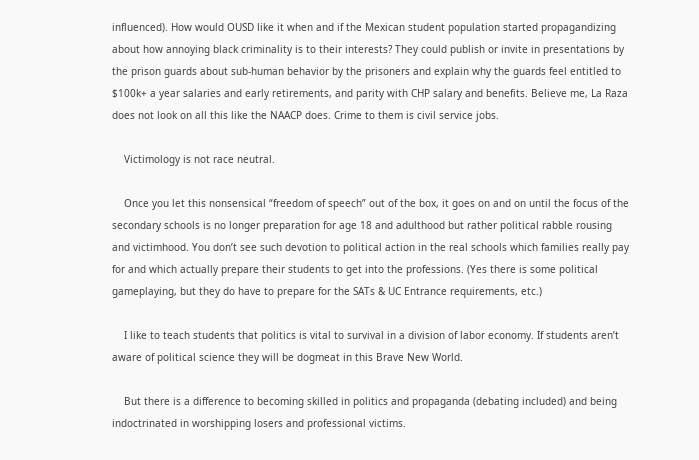influenced). How would OUSD like it when and if the Mexican student population started propagandizing about how annoying black criminality is to their interests? They could publish or invite in presentations by the prison guards about sub-human behavior by the prisoners and explain why the guards feel entitled to $100k+ a year salaries and early retirements, and parity with CHP salary and benefits. Believe me, La Raza does not look on all this like the NAACP does. Crime to them is civil service jobs.

    Victimology is not race neutral.

    Once you let this nonsensical “freedom of speech” out of the box, it goes on and on until the focus of the secondary schools is no longer preparation for age 18 and adulthood but rather political rabble rousing and victimhood. You don’t see such devotion to political action in the real schools which families really pay for and which actually prepare their students to get into the professions. (Yes there is some political gameplaying, but they do have to prepare for the SATs & UC Entrance requirements, etc.)

    I like to teach students that politics is vital to survival in a division of labor economy. If students aren’t aware of political science they will be dogmeat in this Brave New World.

    But there is a difference to becoming skilled in politics and propaganda (debating included) and being indoctrinated in worshipping losers and professional victims.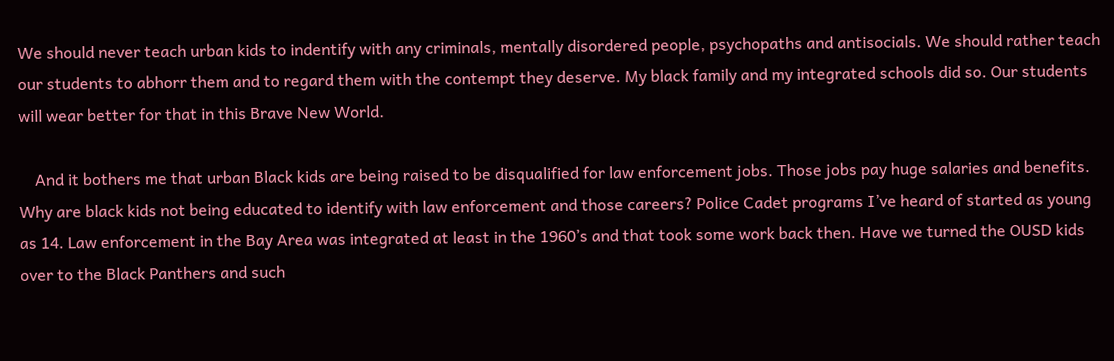We should never teach urban kids to indentify with any criminals, mentally disordered people, psychopaths and antisocials. We should rather teach our students to abhorr them and to regard them with the contempt they deserve. My black family and my integrated schools did so. Our students will wear better for that in this Brave New World.

    And it bothers me that urban Black kids are being raised to be disqualified for law enforcement jobs. Those jobs pay huge salaries and benefits. Why are black kids not being educated to identify with law enforcement and those careers? Police Cadet programs I’ve heard of started as young as 14. Law enforcement in the Bay Area was integrated at least in the 1960’s and that took some work back then. Have we turned the OUSD kids over to the Black Panthers and such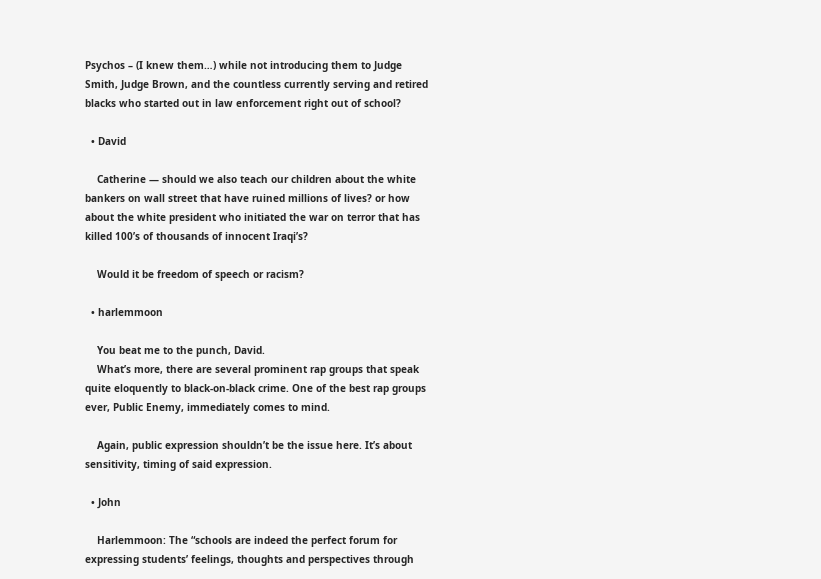Psychos – (I knew them…) while not introducing them to Judge Smith, Judge Brown, and the countless currently serving and retired blacks who started out in law enforcement right out of school?

  • David

    Catherine — should we also teach our children about the white bankers on wall street that have ruined millions of lives? or how about the white president who initiated the war on terror that has killed 100’s of thousands of innocent Iraqi’s?

    Would it be freedom of speech or racism?

  • harlemmoon

    You beat me to the punch, David.
    What’s more, there are several prominent rap groups that speak quite eloquently to black-on-black crime. One of the best rap groups ever, Public Enemy, immediately comes to mind.

    Again, public expression shouldn’t be the issue here. It’s about sensitivity, timing of said expression.

  • John

    Harlemmoon: The “schools are indeed the perfect forum for expressing students’ feelings, thoughts and perspectives through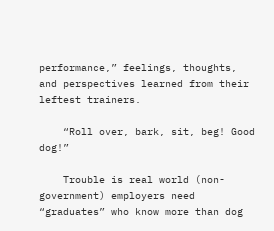performance,” feelings, thoughts, and perspectives learned from their leftest trainers.

    “Roll over, bark, sit, beg! Good dog!”

    Trouble is real world (non-government) employers need “graduates” who know more than dog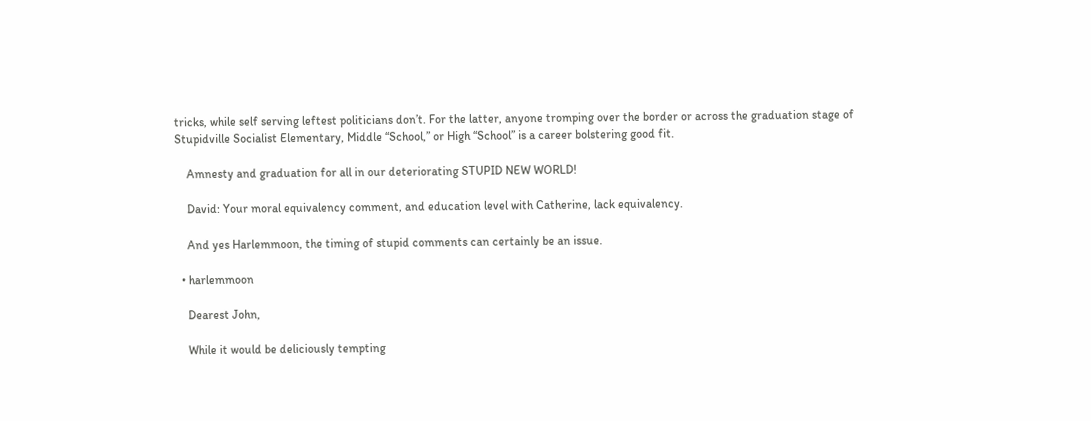tricks, while self serving leftest politicians don’t. For the latter, anyone tromping over the border or across the graduation stage of Stupidville Socialist Elementary, Middle “School,” or High “School” is a career bolstering good fit.

    Amnesty and graduation for all in our deteriorating STUPID NEW WORLD!

    David: Your moral equivalency comment, and education level with Catherine, lack equivalency.

    And yes Harlemmoon, the timing of stupid comments can certainly be an issue.

  • harlemmoon

    Dearest John,

    While it would be deliciously tempting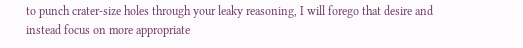to punch crater-size holes through your leaky reasoning, I will forego that desire and instead focus on more appropriate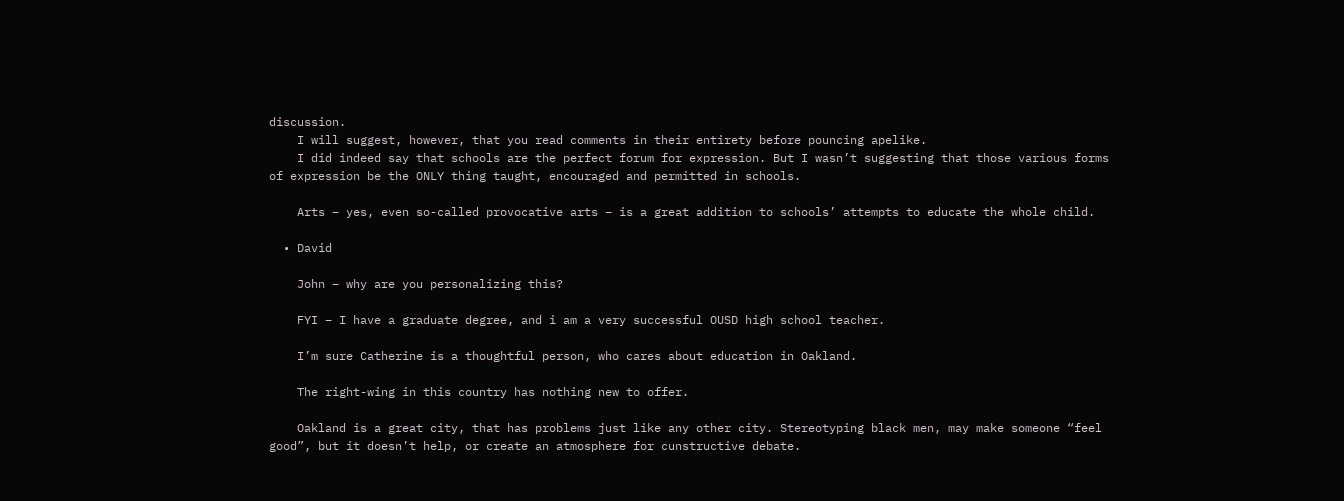discussion.
    I will suggest, however, that you read comments in their entirety before pouncing apelike.
    I did indeed say that schools are the perfect forum for expression. But I wasn’t suggesting that those various forms of expression be the ONLY thing taught, encouraged and permitted in schools.

    Arts – yes, even so-called provocative arts – is a great addition to schools’ attempts to educate the whole child.

  • David

    John – why are you personalizing this?

    FYI – I have a graduate degree, and i am a very successful OUSD high school teacher.

    I’m sure Catherine is a thoughtful person, who cares about education in Oakland.

    The right-wing in this country has nothing new to offer.

    Oakland is a great city, that has problems just like any other city. Stereotyping black men, may make someone “feel good”, but it doesn’t help, or create an atmosphere for cunstructive debate.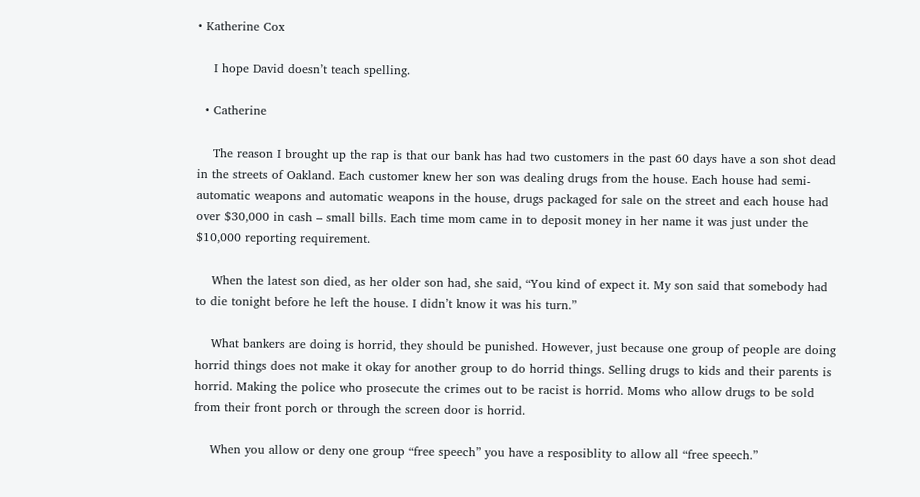• Katherine Cox

    I hope David doesn’t teach spelling.

  • Catherine

    The reason I brought up the rap is that our bank has had two customers in the past 60 days have a son shot dead in the streets of Oakland. Each customer knew her son was dealing drugs from the house. Each house had semi-automatic weapons and automatic weapons in the house, drugs packaged for sale on the street and each house had over $30,000 in cash – small bills. Each time mom came in to deposit money in her name it was just under the $10,000 reporting requirement.

    When the latest son died, as her older son had, she said, “You kind of expect it. My son said that somebody had to die tonight before he left the house. I didn’t know it was his turn.”

    What bankers are doing is horrid, they should be punished. However, just because one group of people are doing horrid things does not make it okay for another group to do horrid things. Selling drugs to kids and their parents is horrid. Making the police who prosecute the crimes out to be racist is horrid. Moms who allow drugs to be sold from their front porch or through the screen door is horrid.

    When you allow or deny one group “free speech” you have a resposiblity to allow all “free speech.”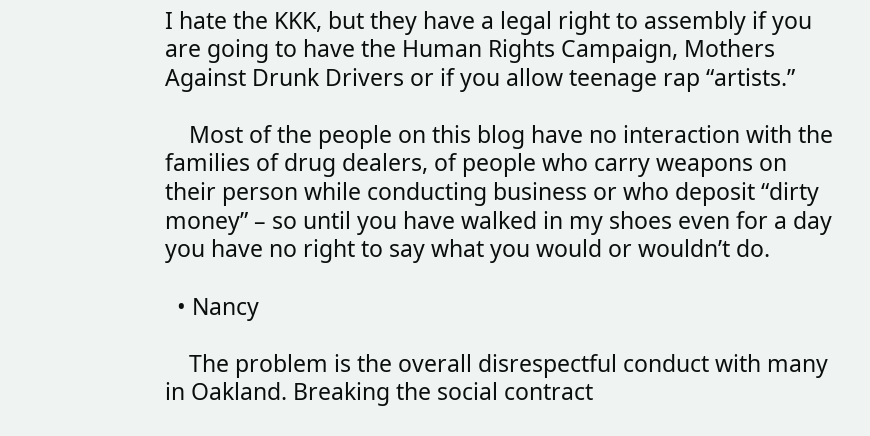I hate the KKK, but they have a legal right to assembly if you are going to have the Human Rights Campaign, Mothers Against Drunk Drivers or if you allow teenage rap “artists.”

    Most of the people on this blog have no interaction with the families of drug dealers, of people who carry weapons on their person while conducting business or who deposit “dirty money” – so until you have walked in my shoes even for a day you have no right to say what you would or wouldn’t do.

  • Nancy

    The problem is the overall disrespectful conduct with many in Oakland. Breaking the social contract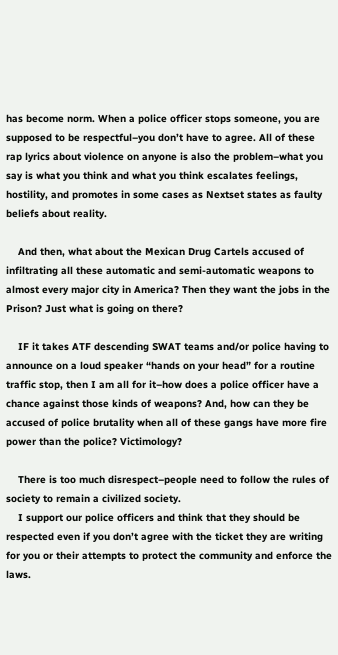has become norm. When a police officer stops someone, you are supposed to be respectful–you don’t have to agree. All of these rap lyrics about violence on anyone is also the problem–what you say is what you think and what you think escalates feelings, hostility, and promotes in some cases as Nextset states as faulty beliefs about reality.

    And then, what about the Mexican Drug Cartels accused of infiltrating all these automatic and semi-automatic weapons to almost every major city in America? Then they want the jobs in the Prison? Just what is going on there?

    IF it takes ATF descending SWAT teams and/or police having to announce on a loud speaker “hands on your head” for a routine traffic stop, then I am all for it–how does a police officer have a chance against those kinds of weapons? And, how can they be accused of police brutality when all of these gangs have more fire power than the police? Victimology?

    There is too much disrespect–people need to follow the rules of society to remain a civilized society.
    I support our police officers and think that they should be respected even if you don’t agree with the ticket they are writing for you or their attempts to protect the community and enforce the laws.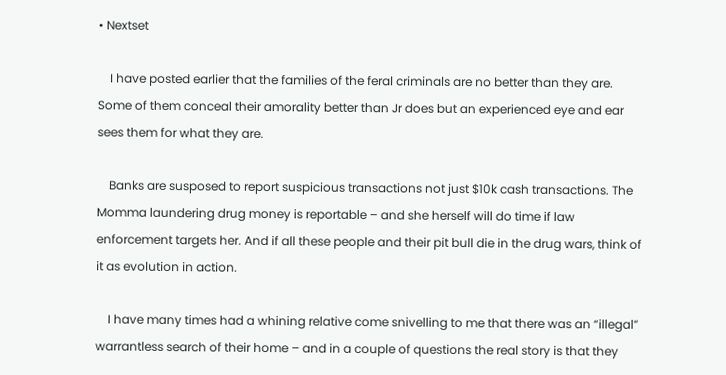• Nextset

    I have posted earlier that the families of the feral criminals are no better than they are. Some of them conceal their amorality better than Jr does but an experienced eye and ear sees them for what they are.

    Banks are susposed to report suspicious transactions not just $10k cash transactions. The Momma laundering drug money is reportable – and she herself will do time if law enforcement targets her. And if all these people and their pit bull die in the drug wars, think of it as evolution in action.

    I have many times had a whining relative come snivelling to me that there was an “illegal” warrantless search of their home – and in a couple of questions the real story is that they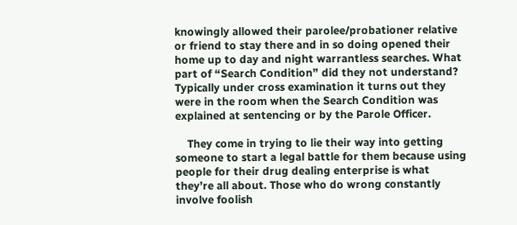knowingly allowed their parolee/probationer relative or friend to stay there and in so doing opened their home up to day and night warrantless searches. What part of “Search Condition” did they not understand? Typically under cross examination it turns out they were in the room when the Search Condition was explained at sentencing or by the Parole Officer.

    They come in trying to lie their way into getting someone to start a legal battle for them because using people for their drug dealing enterprise is what they’re all about. Those who do wrong constantly involve foolish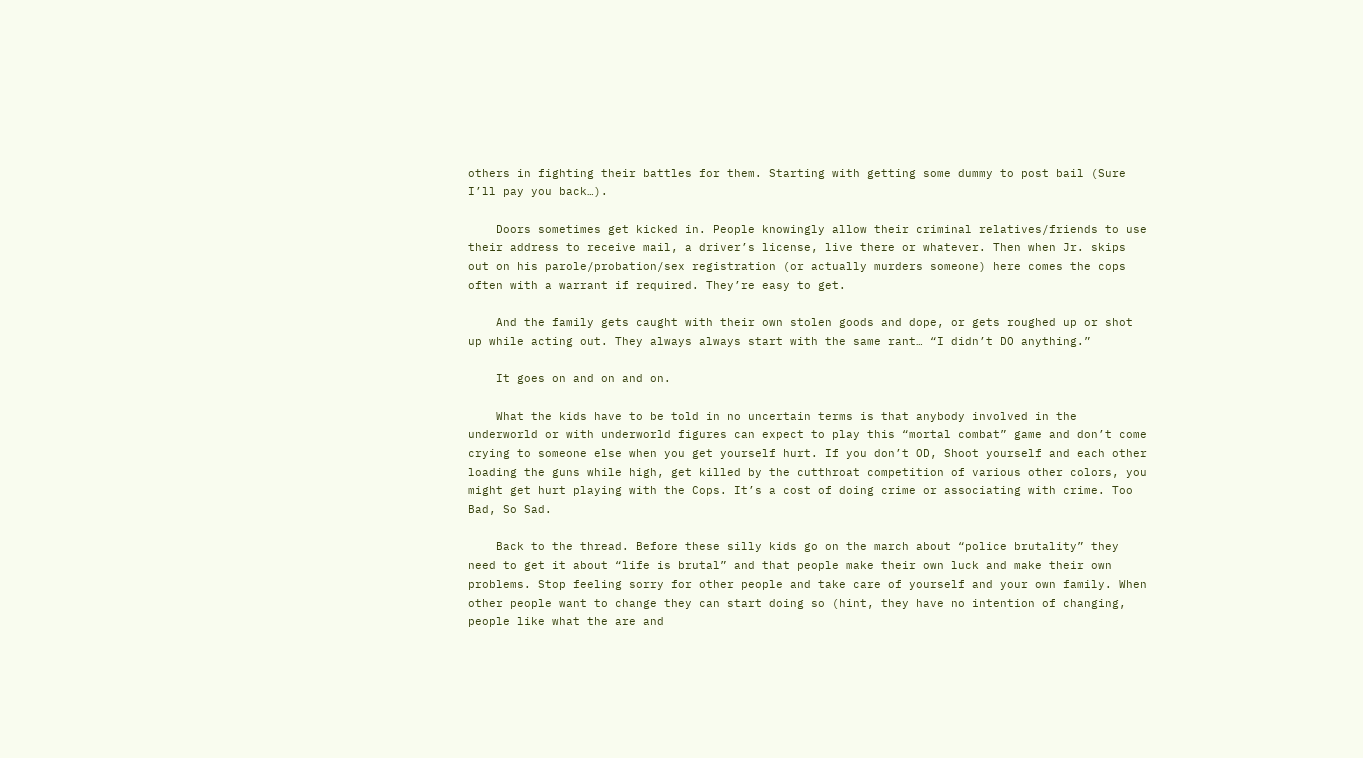others in fighting their battles for them. Starting with getting some dummy to post bail (Sure I’ll pay you back…).

    Doors sometimes get kicked in. People knowingly allow their criminal relatives/friends to use their address to receive mail, a driver’s license, live there or whatever. Then when Jr. skips out on his parole/probation/sex registration (or actually murders someone) here comes the cops often with a warrant if required. They’re easy to get.

    And the family gets caught with their own stolen goods and dope, or gets roughed up or shot up while acting out. They always always start with the same rant… “I didn’t DO anything.”

    It goes on and on and on.

    What the kids have to be told in no uncertain terms is that anybody involved in the underworld or with underworld figures can expect to play this “mortal combat” game and don’t come crying to someone else when you get yourself hurt. If you don’t OD, Shoot yourself and each other loading the guns while high, get killed by the cutthroat competition of various other colors, you might get hurt playing with the Cops. It’s a cost of doing crime or associating with crime. Too Bad, So Sad.

    Back to the thread. Before these silly kids go on the march about “police brutality” they need to get it about “life is brutal” and that people make their own luck and make their own problems. Stop feeling sorry for other people and take care of yourself and your own family. When other people want to change they can start doing so (hint, they have no intention of changing, people like what the are and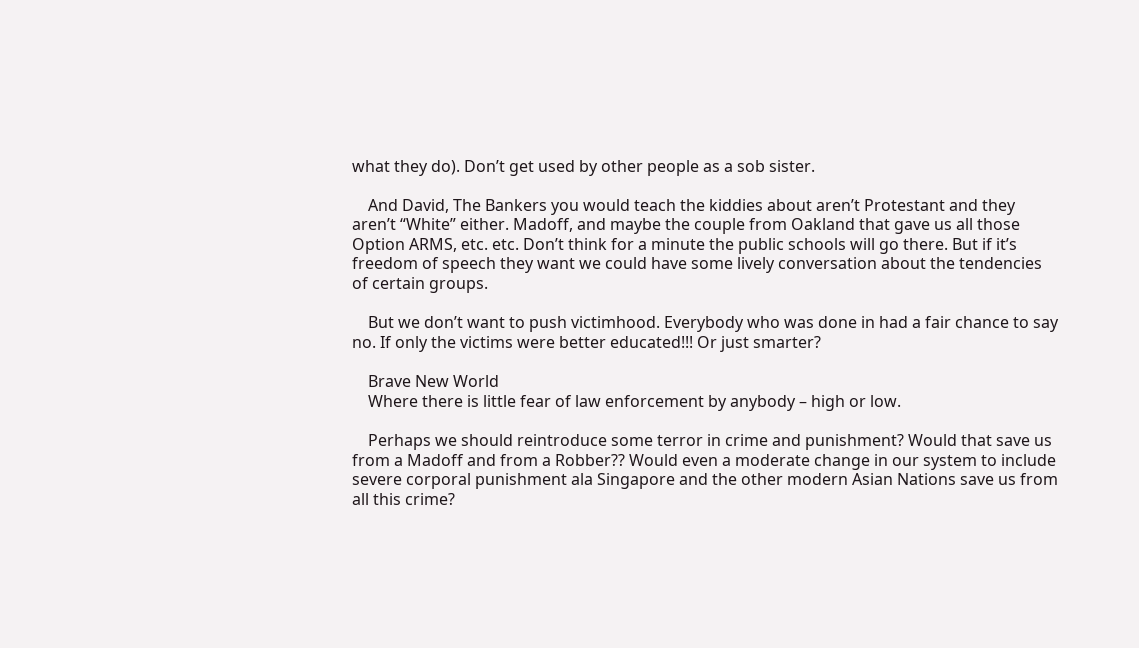what they do). Don’t get used by other people as a sob sister.

    And David, The Bankers you would teach the kiddies about aren’t Protestant and they aren’t “White” either. Madoff, and maybe the couple from Oakland that gave us all those Option ARMS, etc. etc. Don’t think for a minute the public schools will go there. But if it’s freedom of speech they want we could have some lively conversation about the tendencies of certain groups.

    But we don’t want to push victimhood. Everybody who was done in had a fair chance to say no. If only the victims were better educated!!! Or just smarter?

    Brave New World
    Where there is little fear of law enforcement by anybody – high or low.

    Perhaps we should reintroduce some terror in crime and punishment? Would that save us from a Madoff and from a Robber?? Would even a moderate change in our system to include severe corporal punishment ala Singapore and the other modern Asian Nations save us from all this crime?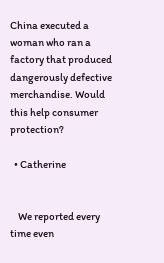China executed a woman who ran a factory that produced dangerously defective merchandise. Would this help consumer protection?

  • Catherine


    We reported every time even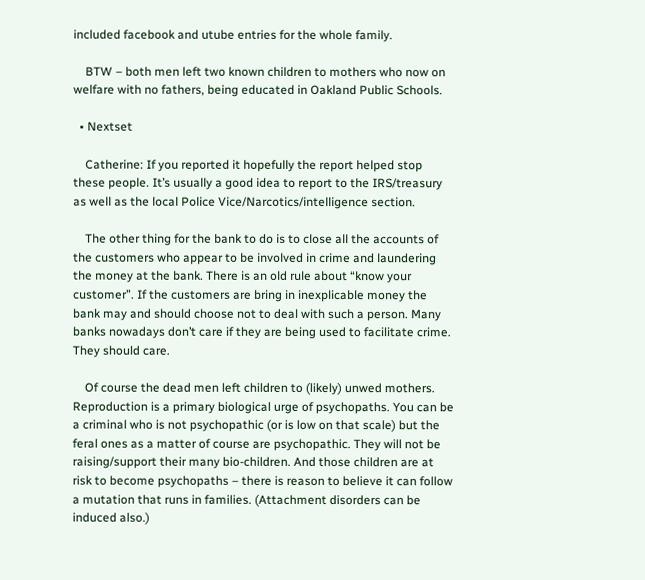included facebook and utube entries for the whole family.

    BTW – both men left two known children to mothers who now on welfare with no fathers, being educated in Oakland Public Schools.

  • Nextset

    Catherine: If you reported it hopefully the report helped stop these people. It’s usually a good idea to report to the IRS/treasury as well as the local Police Vice/Narcotics/intelligence section.

    The other thing for the bank to do is to close all the accounts of the customers who appear to be involved in crime and laundering the money at the bank. There is an old rule about “know your customer”. If the customers are bring in inexplicable money the bank may and should choose not to deal with such a person. Many banks nowadays don’t care if they are being used to facilitate crime. They should care.

    Of course the dead men left children to (likely) unwed mothers. Reproduction is a primary biological urge of psychopaths. You can be a criminal who is not psychopathic (or is low on that scale) but the feral ones as a matter of course are psychopathic. They will not be raising/support their many bio-children. And those children are at risk to become psychopaths – there is reason to believe it can follow a mutation that runs in families. (Attachment disorders can be induced also.)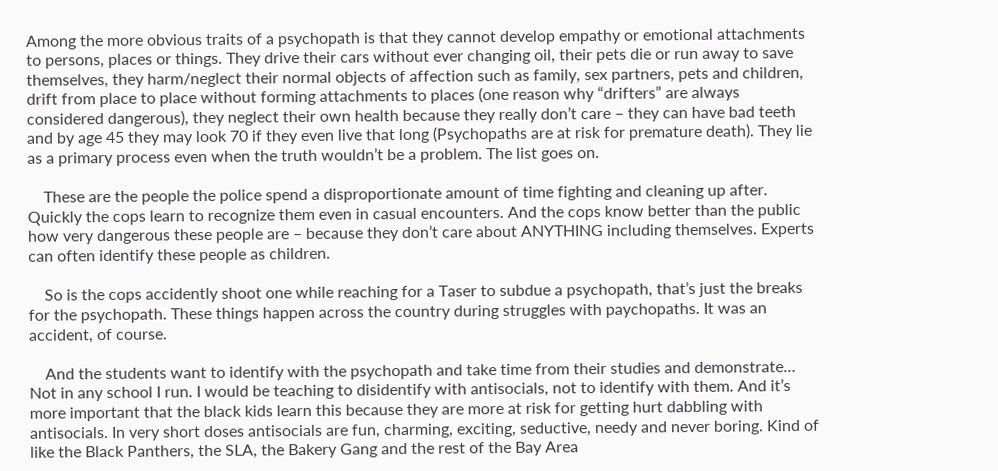Among the more obvious traits of a psychopath is that they cannot develop empathy or emotional attachments to persons, places or things. They drive their cars without ever changing oil, their pets die or run away to save themselves, they harm/neglect their normal objects of affection such as family, sex partners, pets and children, drift from place to place without forming attachments to places (one reason why “drifters” are always considered dangerous), they neglect their own health because they really don’t care – they can have bad teeth and by age 45 they may look 70 if they even live that long (Psychopaths are at risk for premature death). They lie as a primary process even when the truth wouldn’t be a problem. The list goes on.

    These are the people the police spend a disproportionate amount of time fighting and cleaning up after. Quickly the cops learn to recognize them even in casual encounters. And the cops know better than the public how very dangerous these people are – because they don’t care about ANYTHING including themselves. Experts can often identify these people as children.

    So is the cops accidently shoot one while reaching for a Taser to subdue a psychopath, that’s just the breaks for the psychopath. These things happen across the country during struggles with paychopaths. It was an accident, of course.

    And the students want to identify with the psychopath and take time from their studies and demonstrate… Not in any school I run. I would be teaching to disidentify with antisocials, not to identify with them. And it’s more important that the black kids learn this because they are more at risk for getting hurt dabbling with antisocials. In very short doses antisocials are fun, charming, exciting, seductive, needy and never boring. Kind of like the Black Panthers, the SLA, the Bakery Gang and the rest of the Bay Area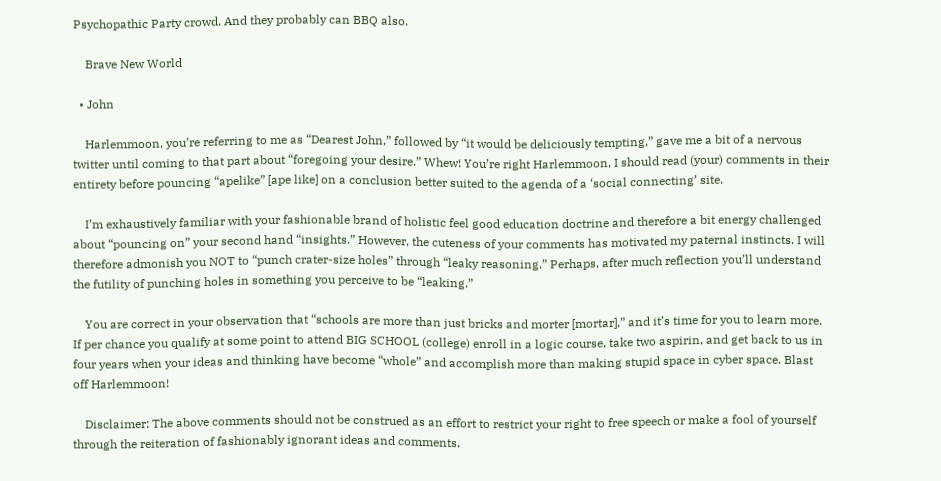Psychopathic Party crowd. And they probably can BBQ also.

    Brave New World

  • John

    Harlemmoon, you’re referring to me as “Dearest John,” followed by “it would be deliciously tempting,” gave me a bit of a nervous twitter until coming to that part about “foregoing your desire.” Whew! You’re right Harlemmoon, I should read (your) comments in their entirety before pouncing “apelike” [ape like] on a conclusion better suited to the agenda of a ‘social connecting’ site.

    I’m exhaustively familiar with your fashionable brand of holistic feel good education doctrine and therefore a bit energy challenged about “pouncing on” your second hand “insights.” However, the cuteness of your comments has motivated my paternal instincts. I will therefore admonish you NOT to “punch crater-size holes” through “leaky reasoning.” Perhaps, after much reflection you’ll understand the futility of punching holes in something you perceive to be “leaking.”

    You are correct in your observation that “schools are more than just bricks and morter [mortar],” and it’s time for you to learn more. If per chance you qualify at some point to attend BIG SCHOOL (college) enroll in a logic course, take two aspirin, and get back to us in four years when your ideas and thinking have become “whole” and accomplish more than making stupid space in cyber space. Blast off Harlemmoon!

    Disclaimer: The above comments should not be construed as an effort to restrict your right to free speech or make a fool of yourself through the reiteration of fashionably ignorant ideas and comments.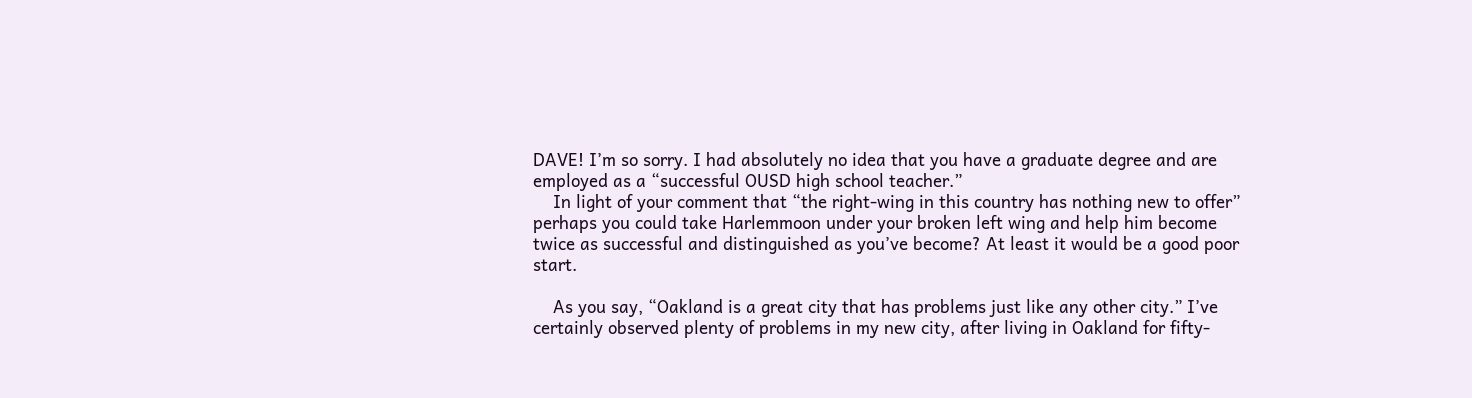DAVE! I’m so sorry. I had absolutely no idea that you have a graduate degree and are employed as a “successful OUSD high school teacher.”
    In light of your comment that “the right-wing in this country has nothing new to offer” perhaps you could take Harlemmoon under your broken left wing and help him become twice as successful and distinguished as you’ve become? At least it would be a good poor start.

    As you say, “Oakland is a great city that has problems just like any other city.” I’ve certainly observed plenty of problems in my new city, after living in Oakland for fifty-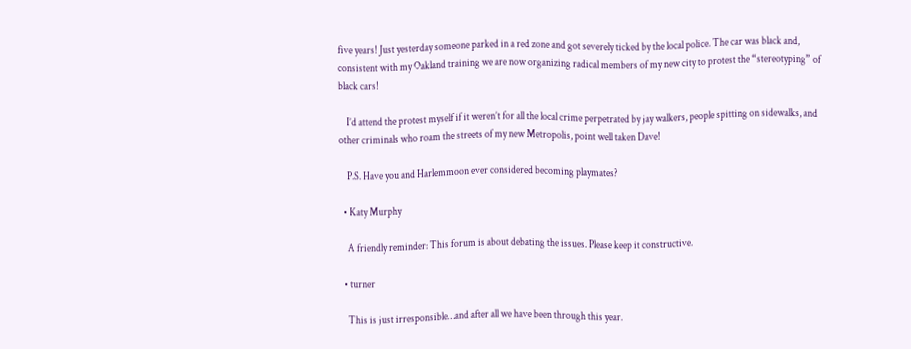five years! Just yesterday someone parked in a red zone and got severely ticked by the local police. The car was black and, consistent with my Oakland training we are now organizing radical members of my new city to protest the “stereotyping” of black cars!

    I’d attend the protest myself if it weren’t for all the local crime perpetrated by jay walkers, people spitting on sidewalks, and other criminals who roam the streets of my new Metropolis, point well taken Dave!

    P.S. Have you and Harlemmoon ever considered becoming playmates?

  • Katy Murphy

    A friendly reminder: This forum is about debating the issues. Please keep it constructive.

  • turner

    This is just irresponsible…and after all we have been through this year.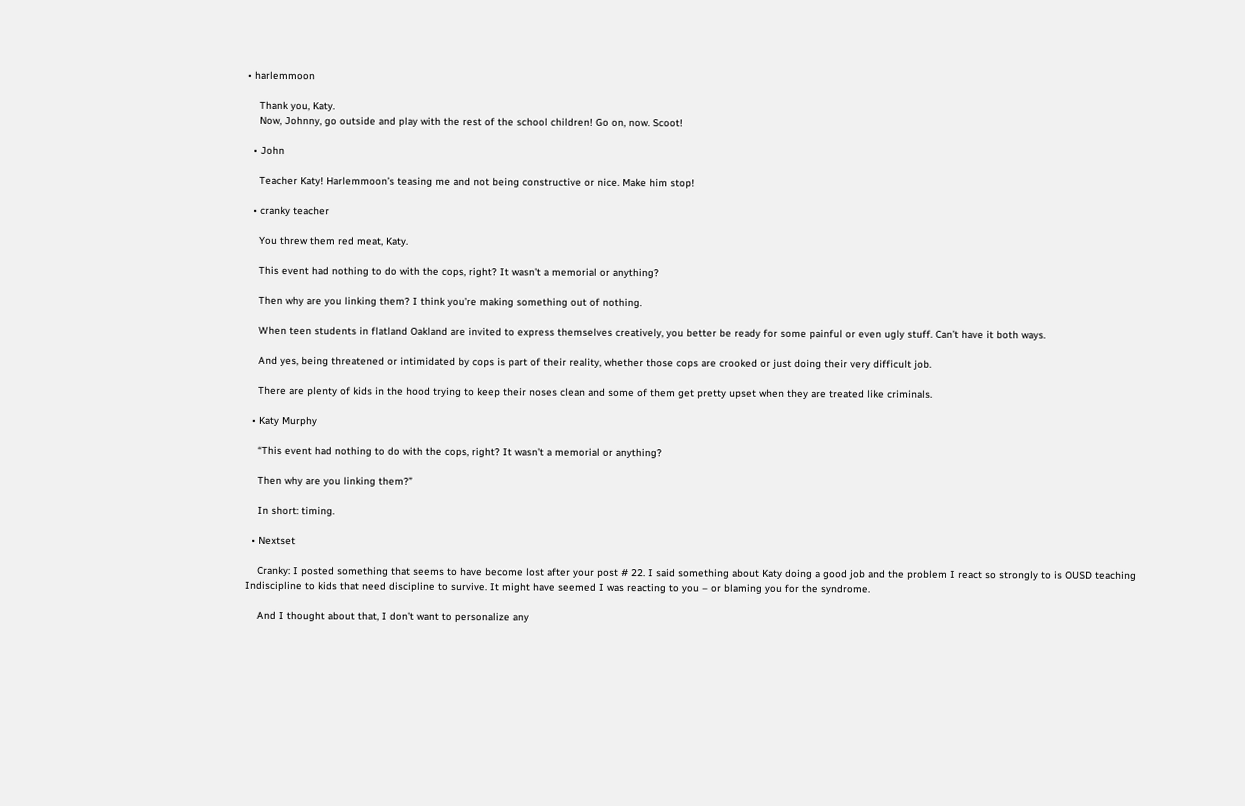• harlemmoon

    Thank you, Katy.
    Now, Johnny, go outside and play with the rest of the school children! Go on, now. Scoot!

  • John

    Teacher Katy! Harlemmoon’s teasing me and not being constructive or nice. Make him stop!

  • cranky teacher

    You threw them red meat, Katy.

    This event had nothing to do with the cops, right? It wasn’t a memorial or anything?

    Then why are you linking them? I think you’re making something out of nothing.

    When teen students in flatland Oakland are invited to express themselves creatively, you better be ready for some painful or even ugly stuff. Can’t have it both ways.

    And yes, being threatened or intimidated by cops is part of their reality, whether those cops are crooked or just doing their very difficult job.

    There are plenty of kids in the hood trying to keep their noses clean and some of them get pretty upset when they are treated like criminals.

  • Katy Murphy

    “This event had nothing to do with the cops, right? It wasn’t a memorial or anything?

    Then why are you linking them?”

    In short: timing.

  • Nextset

    Cranky: I posted something that seems to have become lost after your post # 22. I said something about Katy doing a good job and the problem I react so strongly to is OUSD teaching Indiscipline to kids that need discipline to survive. It might have seemed I was reacting to you – or blaming you for the syndrome.

    And I thought about that, I don’t want to personalize any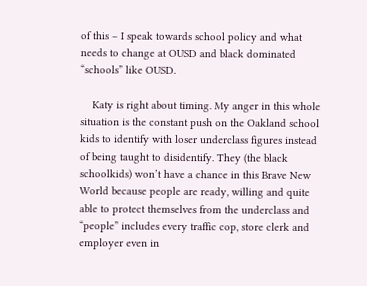of this – I speak towards school policy and what needs to change at OUSD and black dominated “schools” like OUSD.

    Katy is right about timing. My anger in this whole situation is the constant push on the Oakland school kids to identify with loser underclass figures instead of being taught to disidentify. They (the black schoolkids) won’t have a chance in this Brave New World because people are ready, willing and quite able to protect themselves from the underclass and “people” includes every traffic cop, store clerk and employer even in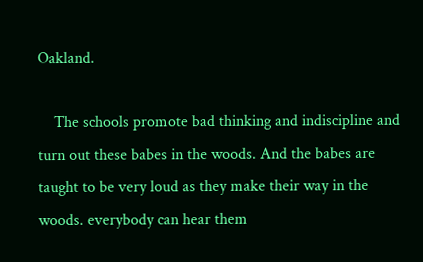Oakland.

    The schools promote bad thinking and indiscipline and turn out these babes in the woods. And the babes are taught to be very loud as they make their way in the woods. everybody can hear them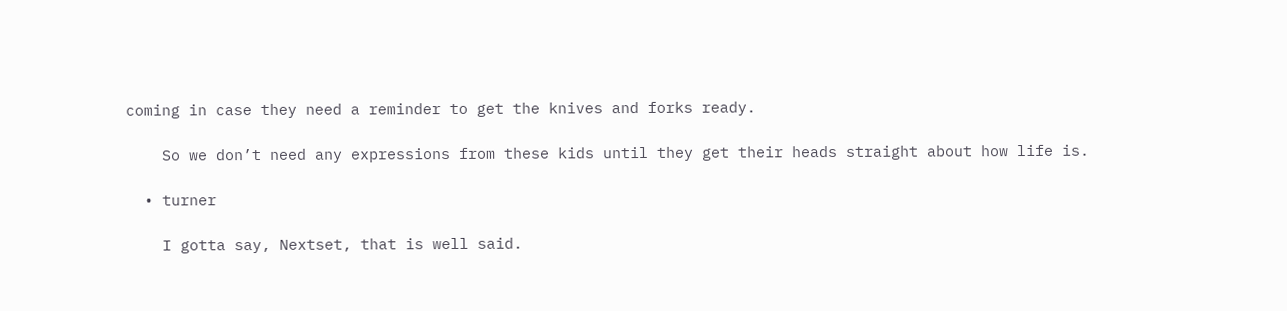coming in case they need a reminder to get the knives and forks ready.

    So we don’t need any expressions from these kids until they get their heads straight about how life is.

  • turner

    I gotta say, Nextset, that is well said.